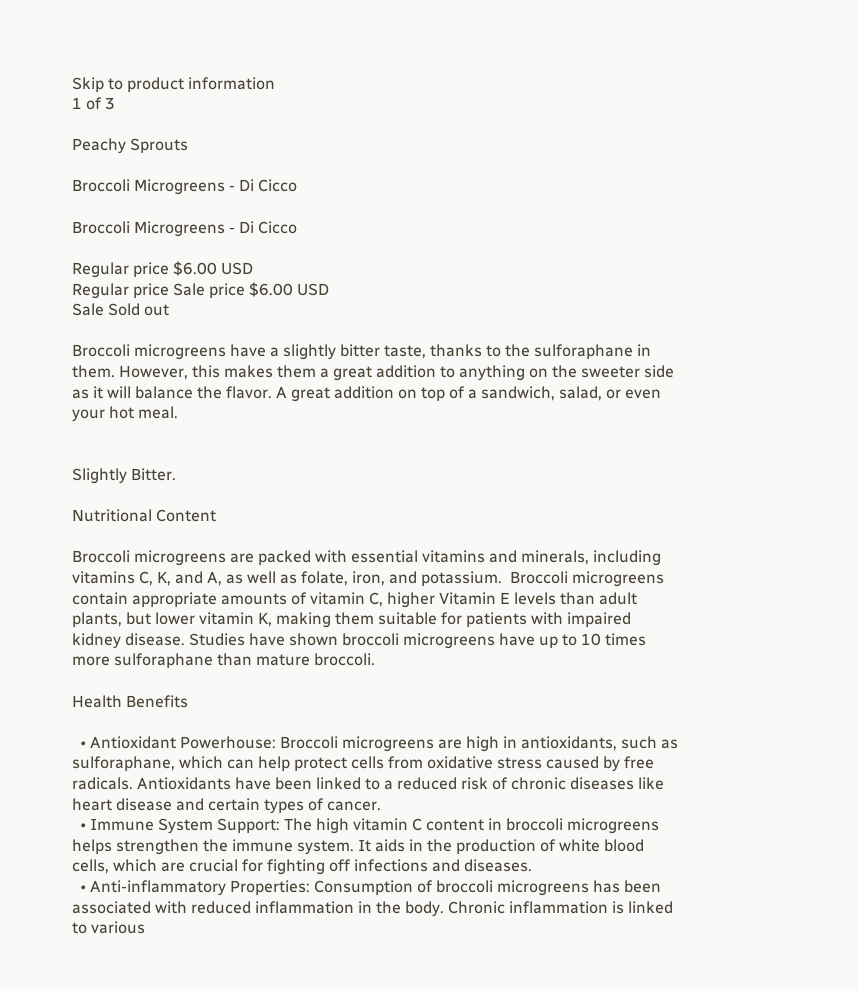Skip to product information
1 of 3

Peachy Sprouts

Broccoli Microgreens - Di Cicco

Broccoli Microgreens - Di Cicco

Regular price $6.00 USD
Regular price Sale price $6.00 USD
Sale Sold out

Broccoli microgreens have a slightly bitter taste, thanks to the sulforaphane in them. However, this makes them a great addition to anything on the sweeter side as it will balance the flavor. A great addition on top of a sandwich, salad, or even your hot meal.


Slightly Bitter.

Nutritional Content

Broccoli microgreens are packed with essential vitamins and minerals, including vitamins C, K, and A, as well as folate, iron, and potassium.  Broccoli microgreens contain appropriate amounts of vitamin C, higher Vitamin E levels than adult plants, but lower vitamin K, making them suitable for patients with impaired kidney disease. Studies have shown broccoli microgreens have up to 10 times more sulforaphane than mature broccoli.

Health Benefits

  • Antioxidant Powerhouse: Broccoli microgreens are high in antioxidants, such as sulforaphane, which can help protect cells from oxidative stress caused by free radicals. Antioxidants have been linked to a reduced risk of chronic diseases like heart disease and certain types of cancer.
  • Immune System Support: The high vitamin C content in broccoli microgreens helps strengthen the immune system. It aids in the production of white blood cells, which are crucial for fighting off infections and diseases.
  • Anti-inflammatory Properties: Consumption of broccoli microgreens has been associated with reduced inflammation in the body. Chronic inflammation is linked to various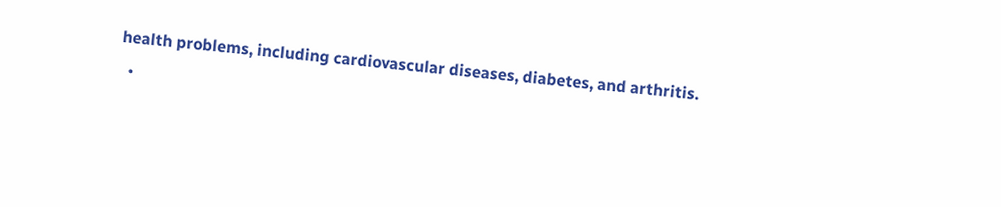health problems, including cardiovascular diseases, diabetes, and arthritis.
  •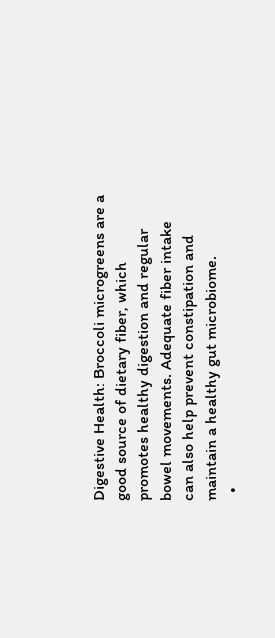Digestive Health: Broccoli microgreens are a good source of dietary fiber, which promotes healthy digestion and regular bowel movements. Adequate fiber intake can also help prevent constipation and maintain a healthy gut microbiome.
  •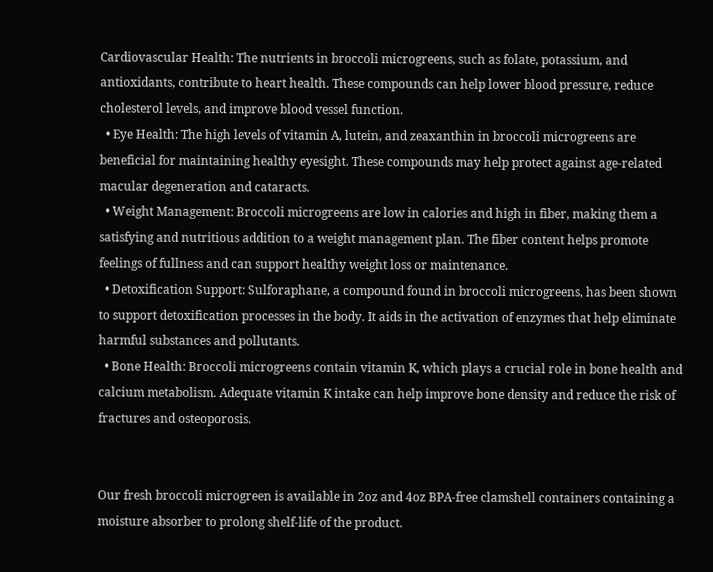Cardiovascular Health: The nutrients in broccoli microgreens, such as folate, potassium, and antioxidants, contribute to heart health. These compounds can help lower blood pressure, reduce cholesterol levels, and improve blood vessel function.
  • Eye Health: The high levels of vitamin A, lutein, and zeaxanthin in broccoli microgreens are beneficial for maintaining healthy eyesight. These compounds may help protect against age-related macular degeneration and cataracts.
  • Weight Management: Broccoli microgreens are low in calories and high in fiber, making them a satisfying and nutritious addition to a weight management plan. The fiber content helps promote feelings of fullness and can support healthy weight loss or maintenance.
  • Detoxification Support: Sulforaphane, a compound found in broccoli microgreens, has been shown to support detoxification processes in the body. It aids in the activation of enzymes that help eliminate harmful substances and pollutants.
  • Bone Health: Broccoli microgreens contain vitamin K, which plays a crucial role in bone health and calcium metabolism. Adequate vitamin K intake can help improve bone density and reduce the risk of fractures and osteoporosis.


Our fresh broccoli microgreen is available in 2oz and 4oz BPA-free clamshell containers containing a moisture absorber to prolong shelf-life of the product.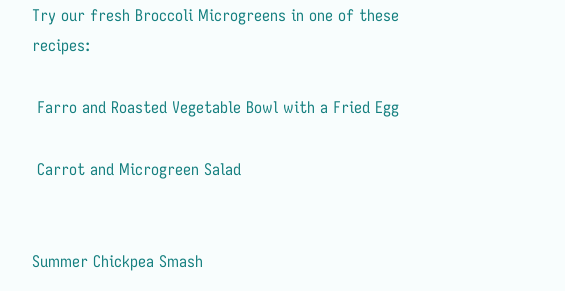Try our fresh Broccoli Microgreens in one of these recipes:

 Farro and Roasted Vegetable Bowl with a Fried Egg

 Carrot and Microgreen Salad


Summer Chickpea Smash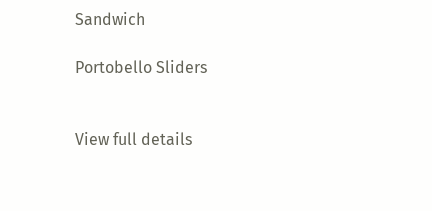Sandwich

Portobello Sliders


View full details